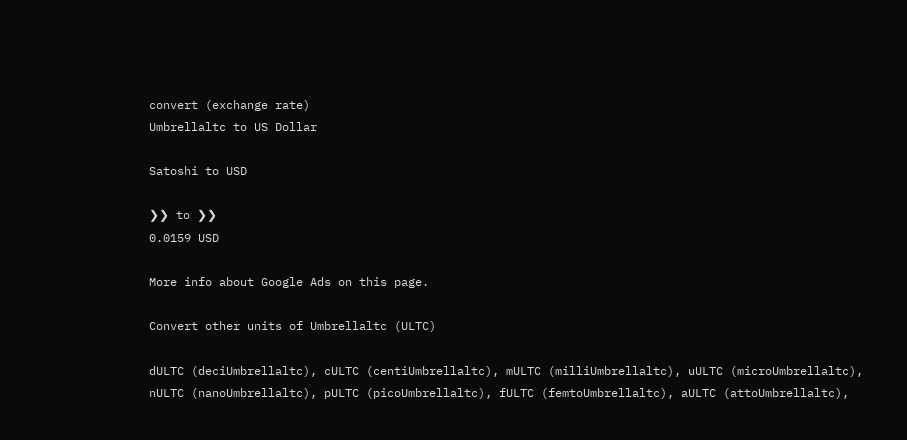convert (exchange rate)
Umbrellaltc to US Dollar

Satoshi to USD

❯❯ to ❯❯
0.0159 USD

More info about Google Ads on this page.

Convert other units of Umbrellaltc (ULTC)

dULTC (deciUmbrellaltc), cULTC (centiUmbrellaltc), mULTC (milliUmbrellaltc), uULTC (microUmbrellaltc), nULTC (nanoUmbrellaltc), pULTC (picoUmbrellaltc), fULTC (femtoUmbrellaltc), aULTC (attoUmbrellaltc),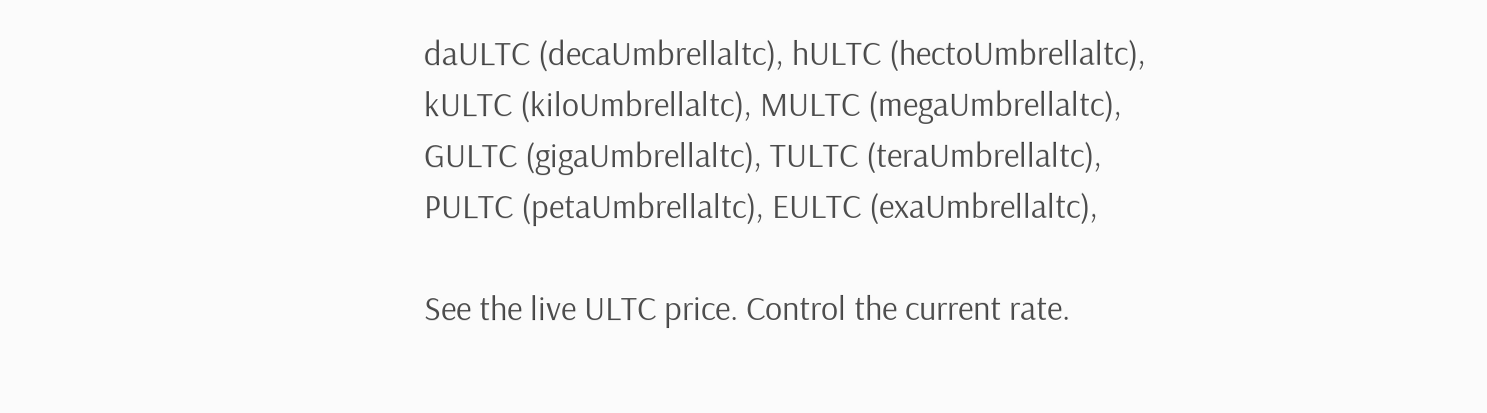daULTC (decaUmbrellaltc), hULTC (hectoUmbrellaltc), kULTC (kiloUmbrellaltc), MULTC (megaUmbrellaltc), GULTC (gigaUmbrellaltc), TULTC (teraUmbrellaltc), PULTC (petaUmbrellaltc), EULTC (exaUmbrellaltc),

See the live ULTC price. Control the current rate.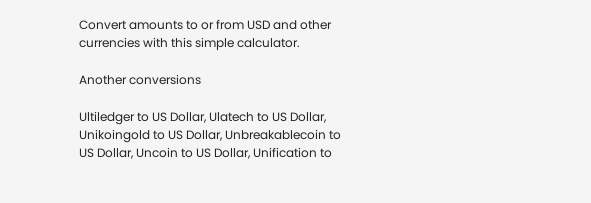Convert amounts to or from USD and other currencies with this simple calculator.

Another conversions

Ultiledger to US Dollar, Ulatech to US Dollar, Unikoingold to US Dollar, Unbreakablecoin to US Dollar, Uncoin to US Dollar, Unification to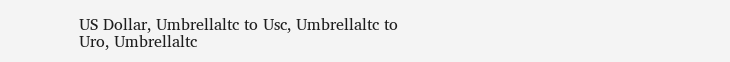US Dollar, Umbrellaltc to Usc, Umbrellaltc to Uro, Umbrellaltc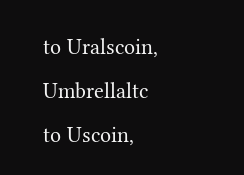to Uralscoin, Umbrellaltc to Uscoin,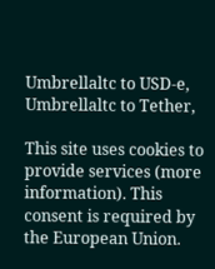Umbrellaltc to USD-e, Umbrellaltc to Tether,

This site uses cookies to provide services (more information). This consent is required by the European Union.